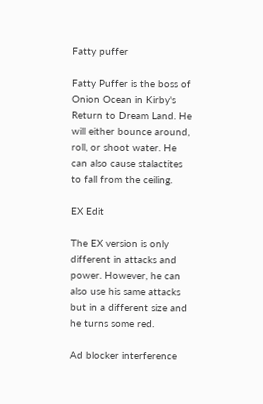Fatty puffer

Fatty Puffer is the boss of Onion Ocean in Kirby's Return to Dream Land. He will either bounce around, roll, or shoot water. He can also cause stalactites to fall from the ceiling.

EX Edit

The EX version is only different in attacks and power. However, he can also use his same attacks but in a different size and he turns some red.

Ad blocker interference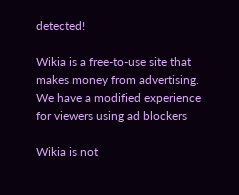detected!

Wikia is a free-to-use site that makes money from advertising. We have a modified experience for viewers using ad blockers

Wikia is not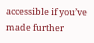accessible if you’ve made further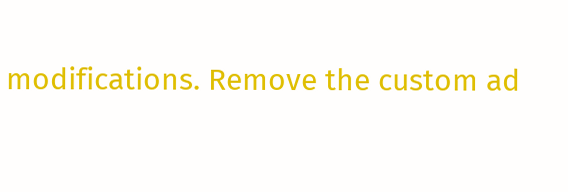modifications. Remove the custom ad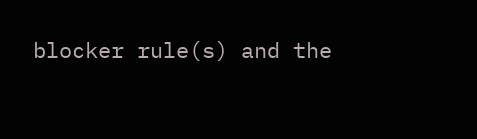blocker rule(s) and the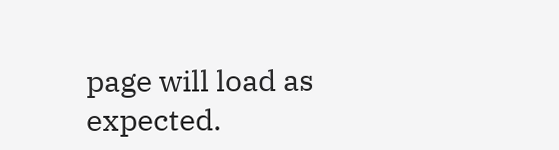page will load as expected.